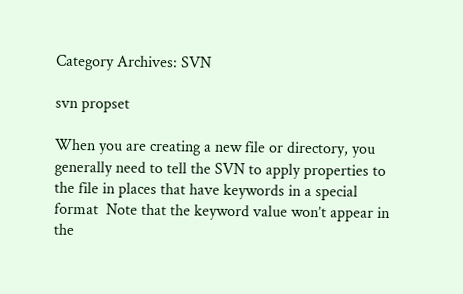Category Archives: SVN

svn propset

When you are creating a new file or directory, you generally need to tell the SVN to apply properties to the file in places that have keywords in a special format  Note that the keyword value won’t appear in the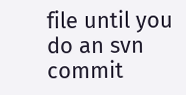file until you do an svn commit